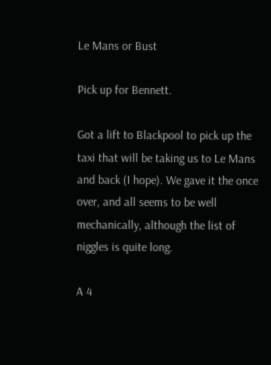Le Mans or Bust

Pick up for Bennett.

Got a lift to Blackpool to pick up the taxi that will be taking us to Le Mans and back (I hope). We gave it the once over, and all seems to be well mechanically, although the list of niggles is quite long.

A 4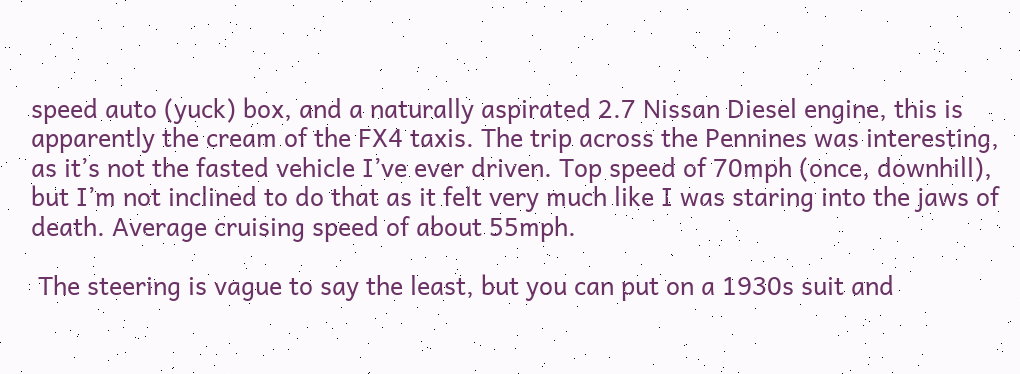speed auto (yuck) box, and a naturally aspirated 2.7 Nissan Diesel engine, this is apparently the cream of the FX4 taxis. The trip across the Pennines was interesting, as it’s not the fasted vehicle I’ve ever driven. Top speed of 70mph (once, downhill), but I’m not inclined to do that as it felt very much like I was staring into the jaws of death. Average cruising speed of about 55mph.

 The steering is vague to say the least, but you can put on a 1930s suit and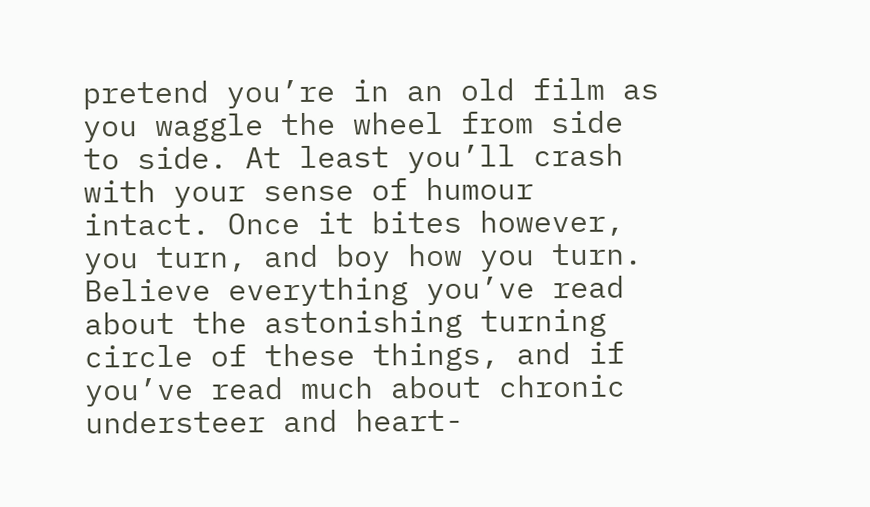pretend you’re in an old film as you waggle the wheel from side to side. At least you’ll crash with your sense of humour intact. Once it bites however, you turn, and boy how you turn. Believe everything you’ve read about the astonishing turning circle of these things, and if you’ve read much about chronic understeer and heart-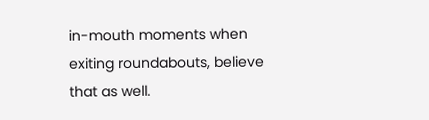in-mouth moments when exiting roundabouts, believe that as well.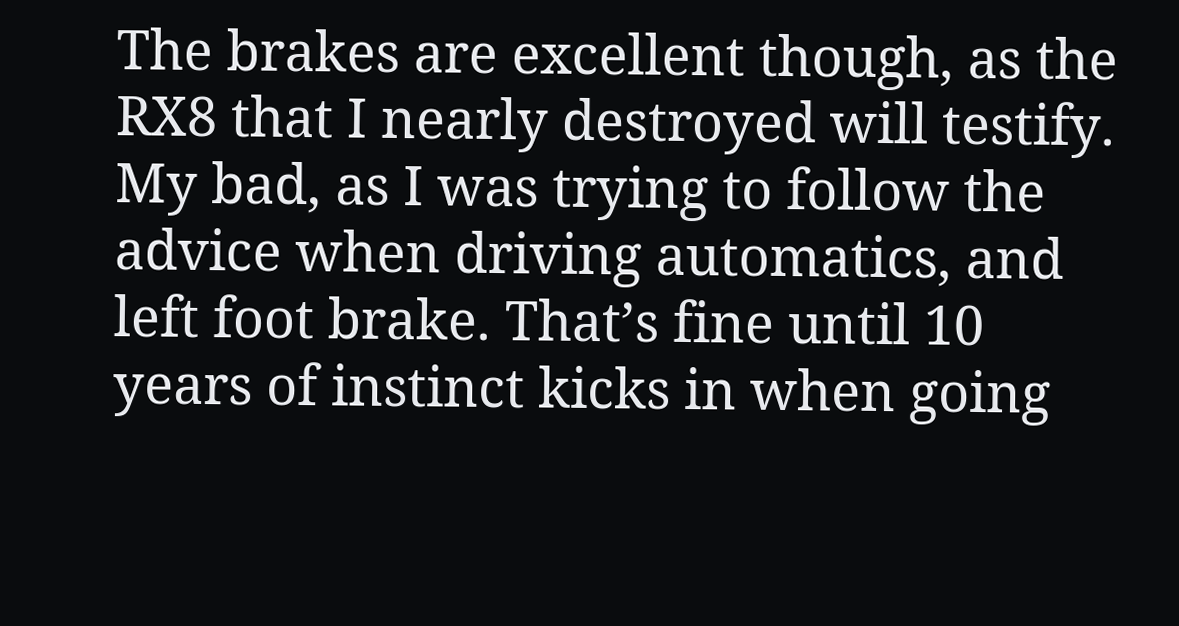The brakes are excellent though, as the RX8 that I nearly destroyed will testify. My bad, as I was trying to follow the advice when driving automatics, and left foot brake. That’s fine until 10 years of instinct kicks in when going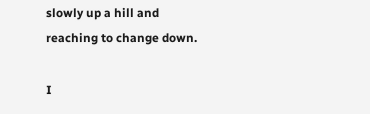slowly up a hill and reaching to change down.

I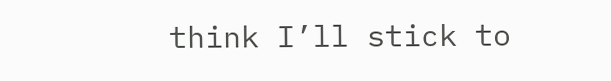think I’ll stick to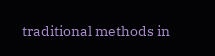traditional methods in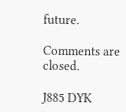future.

Comments are closed.

J885 DYK